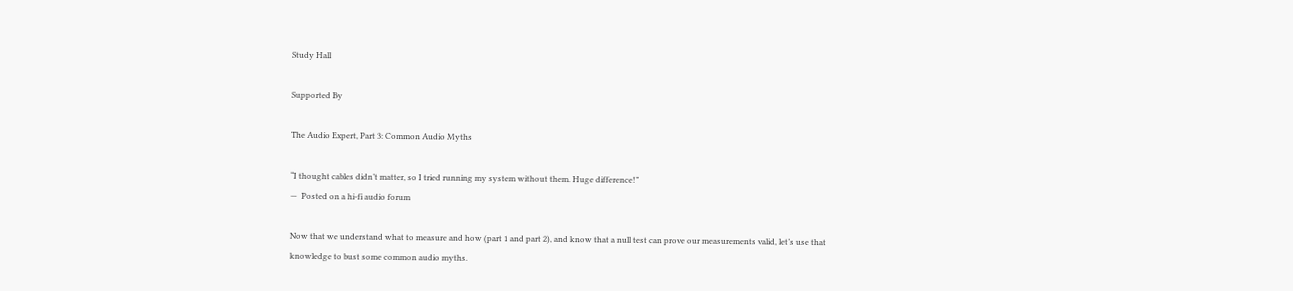Study Hall

Supported By

The Audio Expert, Part 3: Common Audio Myths

“I thought cables didn’t matter, so I tried running my system without them. Huge difference!”
—  Posted on a hi-fi audio forum

Now that we understand what to measure and how (part 1 and part 2), and know that a null test can prove our measurements valid, let’s use that knowledge to bust some common audio myths.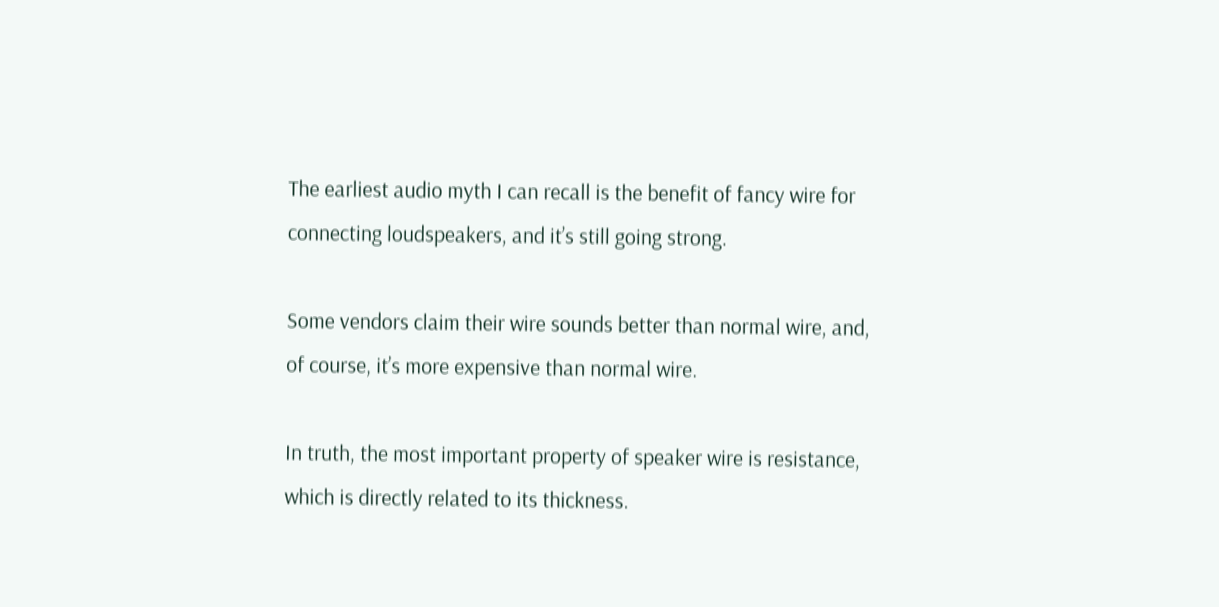The earliest audio myth I can recall is the benefit of fancy wire for connecting loudspeakers, and it’s still going strong.

Some vendors claim their wire sounds better than normal wire, and, of course, it’s more expensive than normal wire.

In truth, the most important property of speaker wire is resistance, which is directly related to its thickness.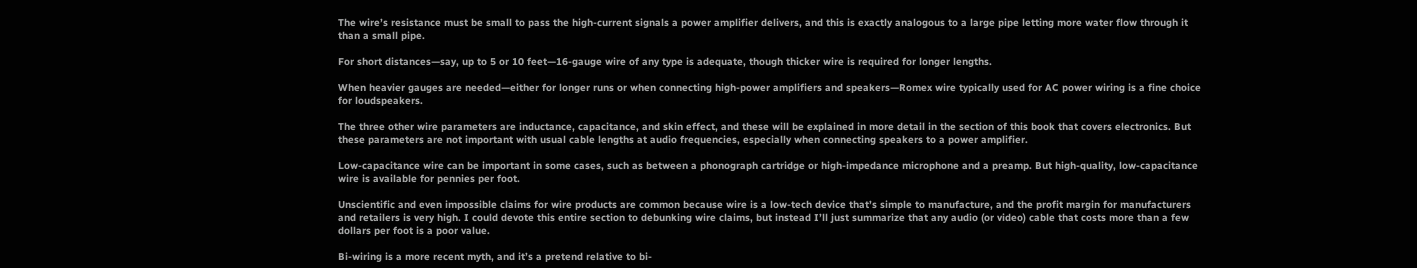The wire’s resistance must be small to pass the high-current signals a power amplifier delivers, and this is exactly analogous to a large pipe letting more water flow through it than a small pipe.

For short distances—say, up to 5 or 10 feet—16-gauge wire of any type is adequate, though thicker wire is required for longer lengths.

When heavier gauges are needed—either for longer runs or when connecting high-power amplifiers and speakers—Romex wire typically used for AC power wiring is a fine choice for loudspeakers.

The three other wire parameters are inductance, capacitance, and skin effect, and these will be explained in more detail in the section of this book that covers electronics. But these parameters are not important with usual cable lengths at audio frequencies, especially when connecting speakers to a power amplifier.

Low-capacitance wire can be important in some cases, such as between a phonograph cartridge or high-impedance microphone and a preamp. But high-quality, low-capacitance wire is available for pennies per foot.

Unscientific and even impossible claims for wire products are common because wire is a low-tech device that’s simple to manufacture, and the profit margin for manufacturers and retailers is very high. I could devote this entire section to debunking wire claims, but instead I’ll just summarize that any audio (or video) cable that costs more than a few dollars per foot is a poor value.

Bi-wiring is a more recent myth, and it’s a pretend relative to bi-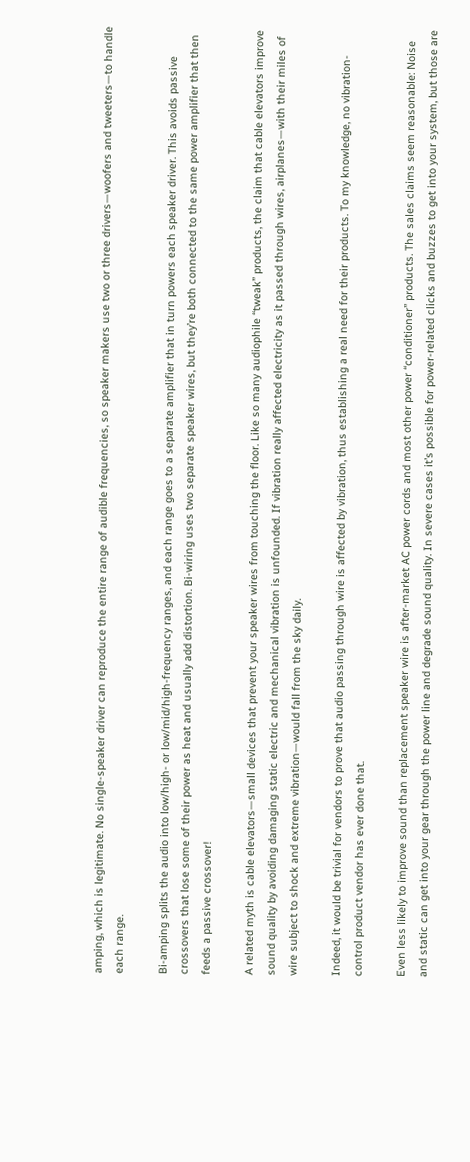amping, which is legitimate. No single-speaker driver can reproduce the entire range of audible frequencies, so speaker makers use two or three drivers—woofers and tweeters—to handle each range.

Bi-amping splits the audio into low/high- or low/mid/high-frequency ranges, and each range goes to a separate amplifier that in turn powers each speaker driver. This avoids passive crossovers that lose some of their power as heat and usually add distortion. Bi-wiring uses two separate speaker wires, but they’re both connected to the same power amplifier that then feeds a passive crossover!

A related myth is cable elevators—small devices that prevent your speaker wires from touching the floor. Like so many audiophile “tweak” products, the claim that cable elevators improve sound quality by avoiding damaging static electric and mechanical vibration is unfounded. If vibration really affected electricity as it passed through wires, airplanes—with their miles of wire subject to shock and extreme vibration—would fall from the sky daily.

Indeed, it would be trivial for vendors to prove that audio passing through wire is affected by vibration, thus establishing a real need for their products. To my knowledge, no vibration-control product vendor has ever done that.

Even less likely to improve sound than replacement speaker wire is after-market AC power cords and most other power “conditioner” products. The sales claims seem reasonable: Noise and static can get into your gear through the power line and degrade sound quality. In severe cases it’s possible for power-related clicks and buzzes to get into your system, but those are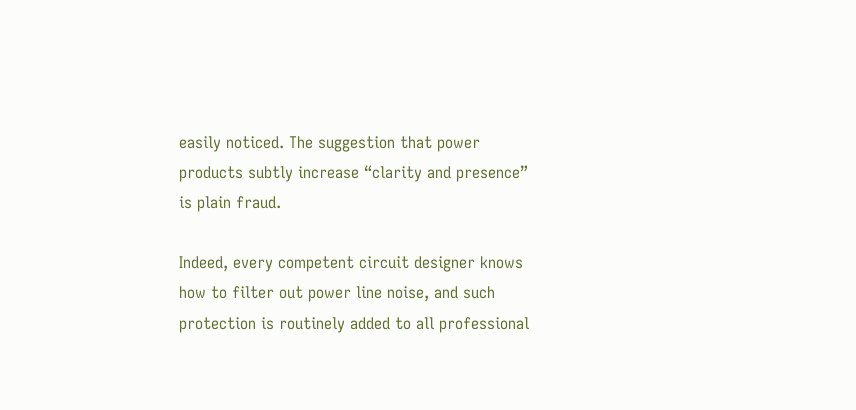easily noticed. The suggestion that power products subtly increase “clarity and presence” is plain fraud.

Indeed, every competent circuit designer knows how to filter out power line noise, and such protection is routinely added to all professional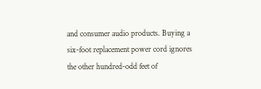and consumer audio products. Buying a six-foot replacement power cord ignores the other hundred-odd feet of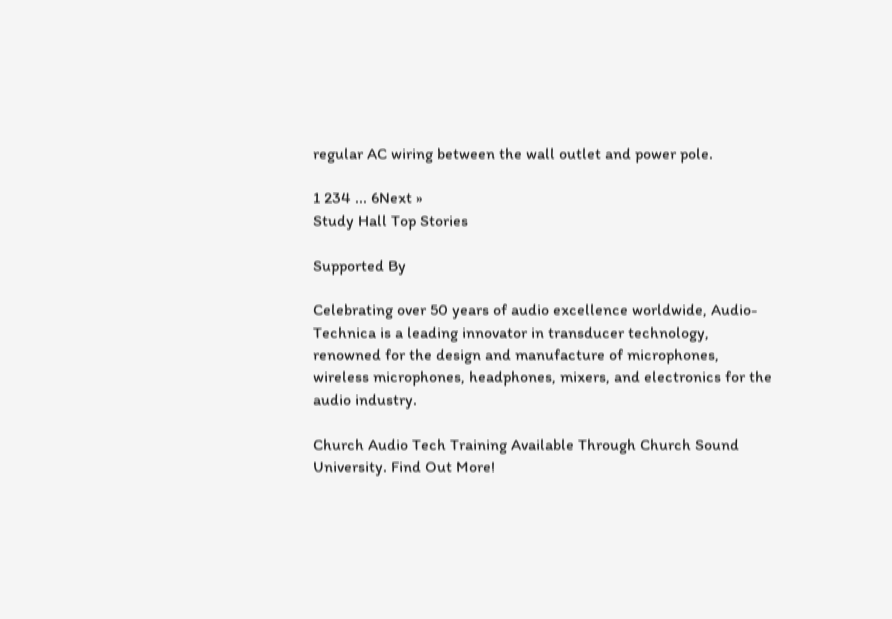regular AC wiring between the wall outlet and power pole.

1 234 ... 6Next »
Study Hall Top Stories

Supported By

Celebrating over 50 years of audio excellence worldwide, Audio-Technica is a leading innovator in transducer technology, renowned for the design and manufacture of microphones, wireless microphones, headphones, mixers, and electronics for the audio industry.

Church Audio Tech Training Available Through Church Sound University. Find Out More!